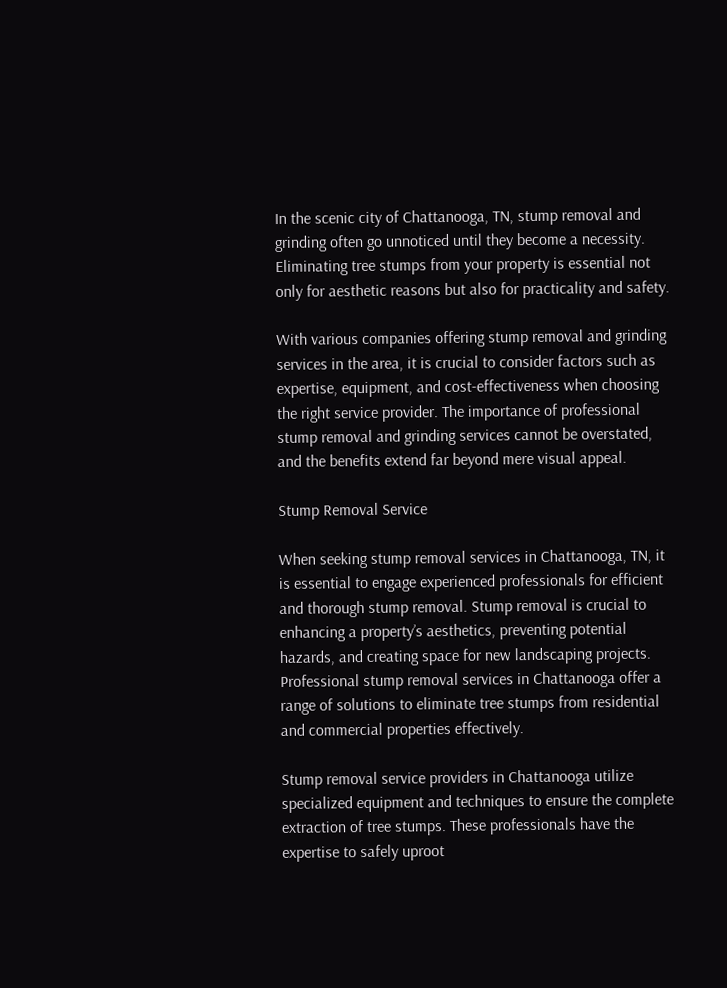In the scenic city of Chattanooga, TN, stump removal and grinding often go unnoticed until they become a necessity. Eliminating tree stumps from your property is essential not only for aesthetic reasons but also for practicality and safety.

With various companies offering stump removal and grinding services in the area, it is crucial to consider factors such as expertise, equipment, and cost-effectiveness when choosing the right service provider. The importance of professional stump removal and grinding services cannot be overstated, and the benefits extend far beyond mere visual appeal.

Stump Removal Service

When seeking stump removal services in Chattanooga, TN, it is essential to engage experienced professionals for efficient and thorough stump removal. Stump removal is crucial to enhancing a property’s aesthetics, preventing potential hazards, and creating space for new landscaping projects. Professional stump removal services in Chattanooga offer a range of solutions to eliminate tree stumps from residential and commercial properties effectively.

Stump removal service providers in Chattanooga utilize specialized equipment and techniques to ensure the complete extraction of tree stumps. These professionals have the expertise to safely uproot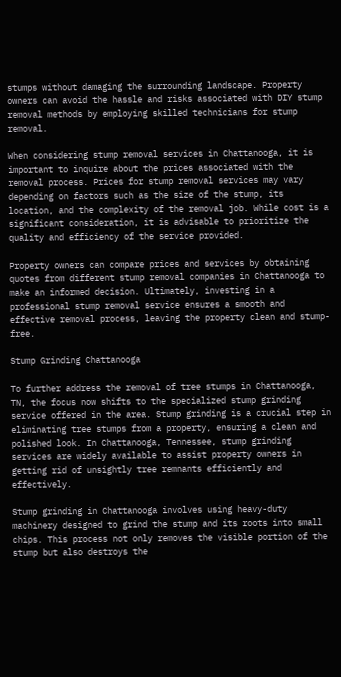stumps without damaging the surrounding landscape. Property owners can avoid the hassle and risks associated with DIY stump removal methods by employing skilled technicians for stump removal.

When considering stump removal services in Chattanooga, it is important to inquire about the prices associated with the removal process. Prices for stump removal services may vary depending on factors such as the size of the stump, its location, and the complexity of the removal job. While cost is a significant consideration, it is advisable to prioritize the quality and efficiency of the service provided.

Property owners can compare prices and services by obtaining quotes from different stump removal companies in Chattanooga to make an informed decision. Ultimately, investing in a professional stump removal service ensures a smooth and effective removal process, leaving the property clean and stump-free.

Stump Grinding Chattanooga

To further address the removal of tree stumps in Chattanooga, TN, the focus now shifts to the specialized stump grinding service offered in the area. Stump grinding is a crucial step in eliminating tree stumps from a property, ensuring a clean and polished look. In Chattanooga, Tennessee, stump grinding services are widely available to assist property owners in getting rid of unsightly tree remnants efficiently and effectively.

Stump grinding in Chattanooga involves using heavy-duty machinery designed to grind the stump and its roots into small chips. This process not only removes the visible portion of the stump but also destroys the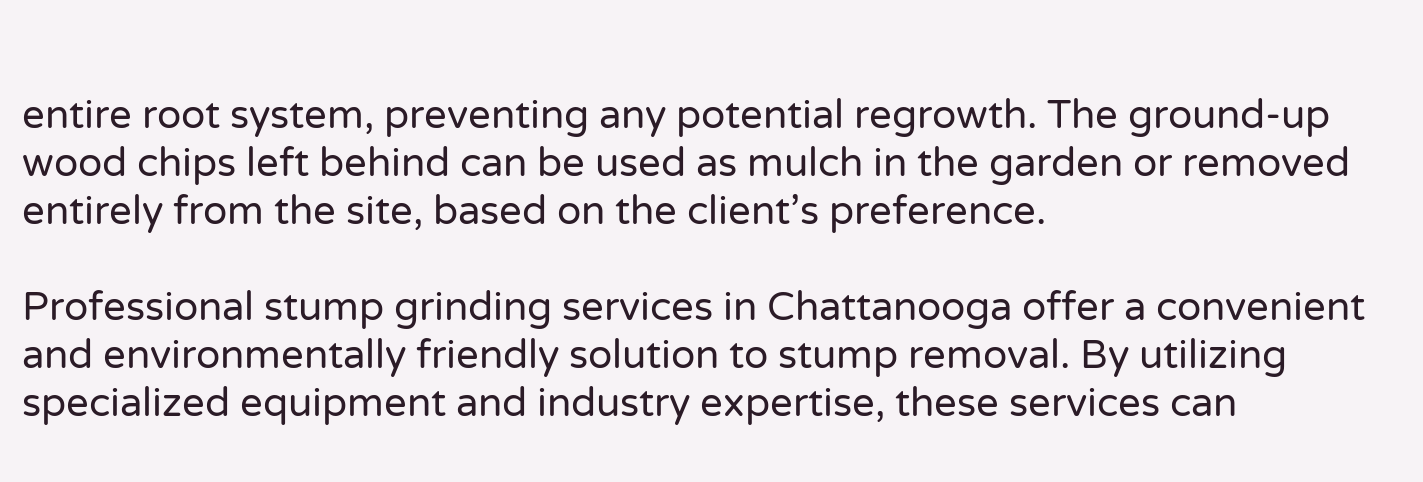entire root system, preventing any potential regrowth. The ground-up wood chips left behind can be used as mulch in the garden or removed entirely from the site, based on the client’s preference.

Professional stump grinding services in Chattanooga offer a convenient and environmentally friendly solution to stump removal. By utilizing specialized equipment and industry expertise, these services can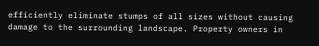efficiently eliminate stumps of all sizes without causing damage to the surrounding landscape. Property owners in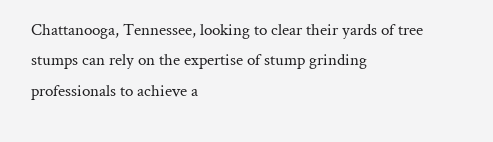Chattanooga, Tennessee, looking to clear their yards of tree stumps can rely on the expertise of stump grinding professionals to achieve a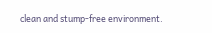clean and stump-free environment.